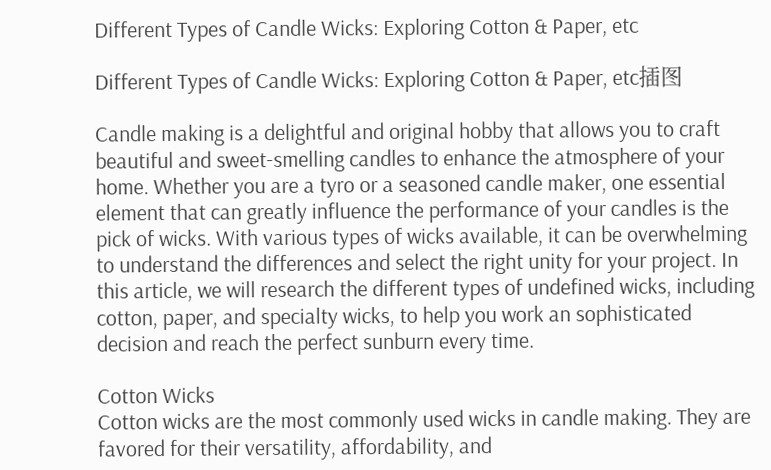Different Types of Candle Wicks: Exploring Cotton & Paper, etc

Different Types of Candle Wicks: Exploring Cotton & Paper, etc插图

Candle making is a delightful and original hobby that allows you to craft beautiful and sweet-smelling candles to enhance the atmosphere of your home. Whether you are a tyro or a seasoned candle maker, one essential element that can greatly influence the performance of your candles is the pick of wicks. With various types of wicks available, it can be overwhelming to understand the differences and select the right unity for your project. In this article, we will research the different types of undefined wicks, including cotton, paper, and specialty wicks, to help you work an sophisticated decision and reach the perfect sunburn every time.

Cotton Wicks
Cotton wicks are the most commonly used wicks in candle making. They are favored for their versatility, affordability, and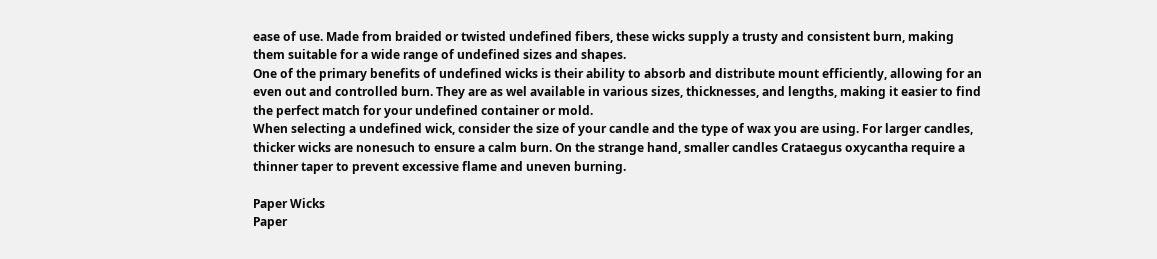ease of use. Made from braided or twisted undefined fibers, these wicks supply a trusty and consistent burn, making them suitable for a wide range of undefined sizes and shapes.
One of the primary benefits of undefined wicks is their ability to absorb and distribute mount efficiently, allowing for an even out and controlled burn. They are as wel available in various sizes, thicknesses, and lengths, making it easier to find the perfect match for your undefined container or mold.
When selecting a undefined wick, consider the size of your candle and the type of wax you are using. For larger candles, thicker wicks are nonesuch to ensure a calm burn. On the strange hand, smaller candles Crataegus oxycantha require a thinner taper to prevent excessive flame and uneven burning.

Paper Wicks
Paper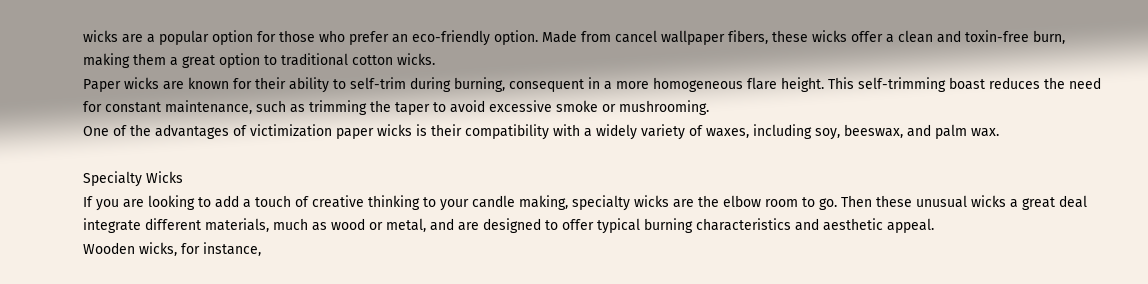wicks are a popular option for those who prefer an eco-friendly option. Made from cancel wallpaper fibers, these wicks offer a clean and toxin-free burn, making them a great option to traditional cotton wicks.
Paper wicks are known for their ability to self-trim during burning, consequent in a more homogeneous flare height. This self-trimming boast reduces the need for constant maintenance, such as trimming the taper to avoid excessive smoke or mushrooming.
One of the advantages of victimization paper wicks is their compatibility with a widely variety of waxes, including soy, beeswax, and palm wax.

Specialty Wicks
If you are looking to add a touch of creative thinking to your candle making, specialty wicks are the elbow room to go. Then these unusual wicks a great deal integrate different materials, much as wood or metal, and are designed to offer typical burning characteristics and aesthetic appeal.
Wooden wicks, for instance,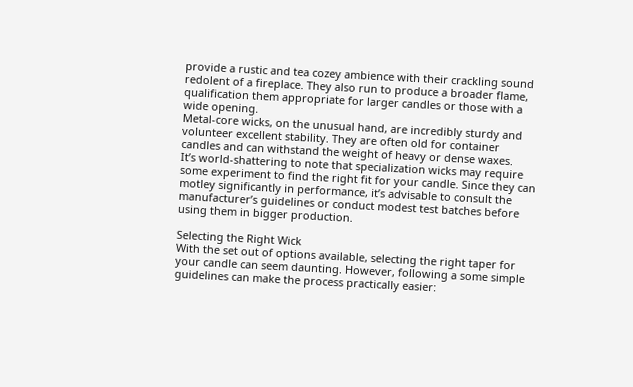provide a rustic and tea cozey ambience with their crackling sound redolent of a fireplace. They also run to produce a broader flame, qualification them appropriate for larger candles or those with a wide opening.
Metal-core wicks, on the unusual hand, are incredibly sturdy and volunteer excellent stability. They are often old for container candles and can withstand the weight of heavy or dense waxes.
It’s world-shattering to note that specialization wicks may require some experiment to find the right fit for your candle. Since they can motley significantly in performance, it’s advisable to consult the manufacturer’s guidelines or conduct modest test batches before using them in bigger production.

Selecting the Right Wick
With the set out of options available, selecting the right taper for your candle can seem daunting. However, following a some simple guidelines can make the process practically easier: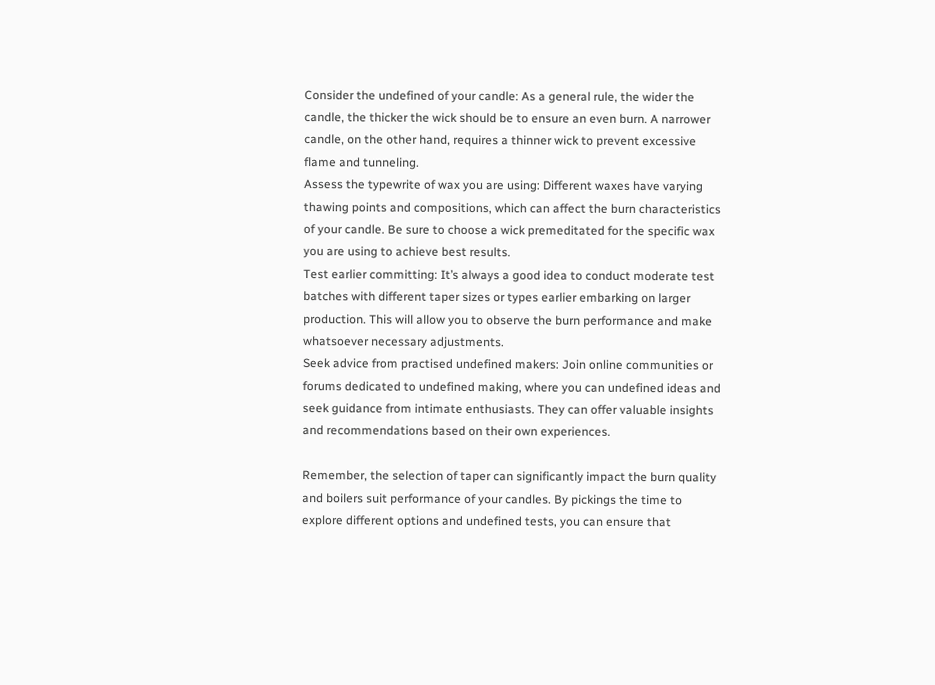Consider the undefined of your candle: As a general rule, the wider the candle, the thicker the wick should be to ensure an even burn. A narrower candle, on the other hand, requires a thinner wick to prevent excessive flame and tunneling.
Assess the typewrite of wax you are using: Different waxes have varying thawing points and compositions, which can affect the burn characteristics of your candle. Be sure to choose a wick premeditated for the specific wax you are using to achieve best results.
Test earlier committing: It’s always a good idea to conduct moderate test batches with different taper sizes or types earlier embarking on larger production. This will allow you to observe the burn performance and make whatsoever necessary adjustments.
Seek advice from practised undefined makers: Join online communities or forums dedicated to undefined making, where you can undefined ideas and seek guidance from intimate enthusiasts. They can offer valuable insights and recommendations based on their own experiences.

Remember, the selection of taper can significantly impact the burn quality and boilers suit performance of your candles. By pickings the time to explore different options and undefined tests, you can ensure that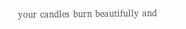your candles burn beautifully and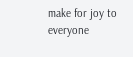make for joy to everyone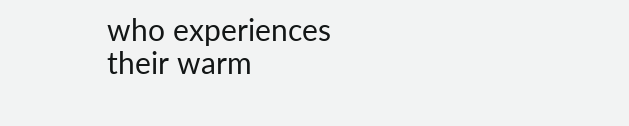who experiences their warm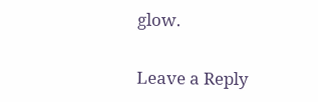glow.

Leave a Reply